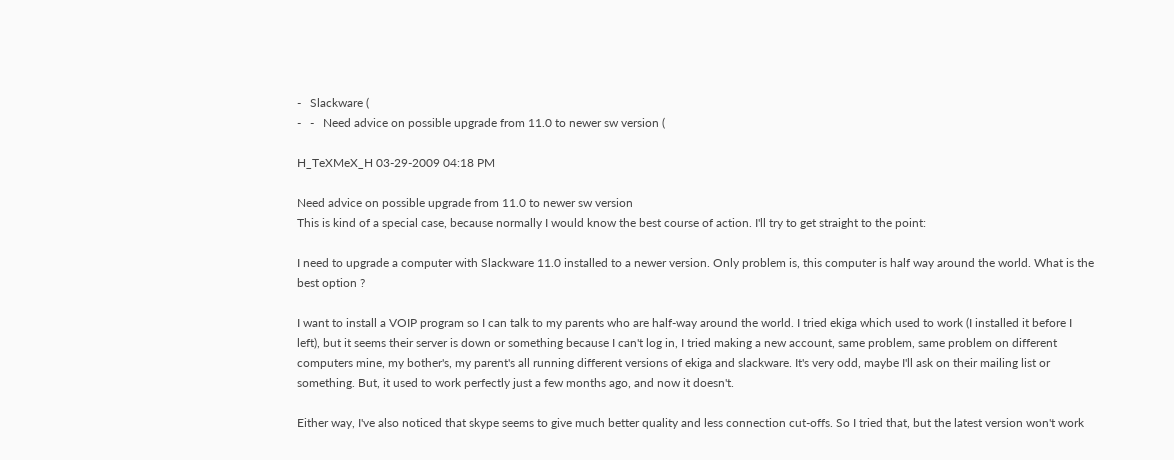-   Slackware (
-   -   Need advice on possible upgrade from 11.0 to newer sw version (

H_TeXMeX_H 03-29-2009 04:18 PM

Need advice on possible upgrade from 11.0 to newer sw version
This is kind of a special case, because normally I would know the best course of action. I'll try to get straight to the point:

I need to upgrade a computer with Slackware 11.0 installed to a newer version. Only problem is, this computer is half way around the world. What is the best option ?

I want to install a VOIP program so I can talk to my parents who are half-way around the world. I tried ekiga which used to work (I installed it before I left), but it seems their server is down or something because I can't log in, I tried making a new account, same problem, same problem on different computers mine, my bother's, my parent's all running different versions of ekiga and slackware. It's very odd, maybe I'll ask on their mailing list or something. But, it used to work perfectly just a few months ago, and now it doesn't.

Either way, I've also noticed that skype seems to give much better quality and less connection cut-offs. So I tried that, but the latest version won't work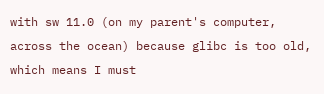with sw 11.0 (on my parent's computer, across the ocean) because glibc is too old, which means I must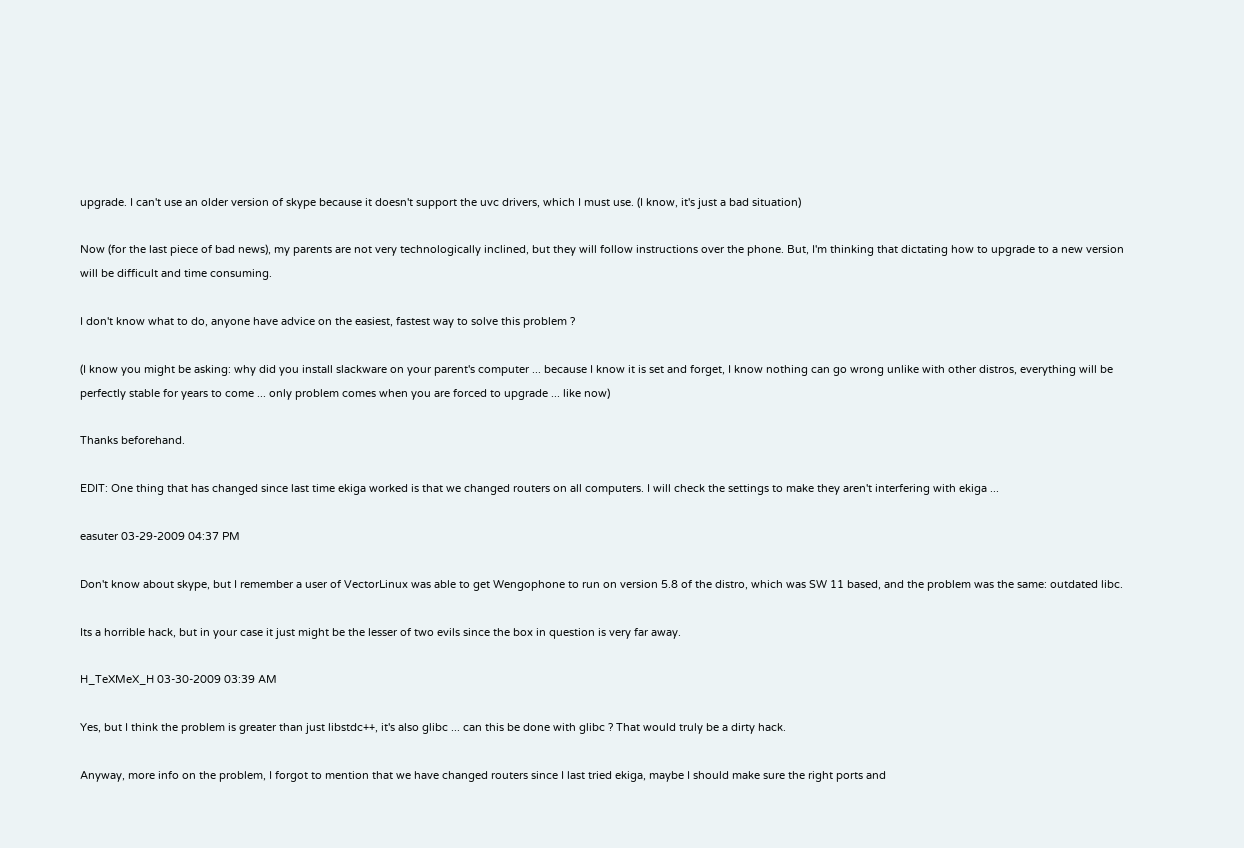upgrade. I can't use an older version of skype because it doesn't support the uvc drivers, which I must use. (I know, it's just a bad situation)

Now (for the last piece of bad news), my parents are not very technologically inclined, but they will follow instructions over the phone. But, I'm thinking that dictating how to upgrade to a new version will be difficult and time consuming.

I don't know what to do, anyone have advice on the easiest, fastest way to solve this problem ?

(I know you might be asking: why did you install slackware on your parent's computer ... because I know it is set and forget, I know nothing can go wrong unlike with other distros, everything will be perfectly stable for years to come ... only problem comes when you are forced to upgrade ... like now)

Thanks beforehand.

EDIT: One thing that has changed since last time ekiga worked is that we changed routers on all computers. I will check the settings to make they aren't interfering with ekiga ...

easuter 03-29-2009 04:37 PM

Don't know about skype, but I remember a user of VectorLinux was able to get Wengophone to run on version 5.8 of the distro, which was SW 11 based, and the problem was the same: outdated libc.

Its a horrible hack, but in your case it just might be the lesser of two evils since the box in question is very far away.

H_TeXMeX_H 03-30-2009 03:39 AM

Yes, but I think the problem is greater than just libstdc++, it's also glibc ... can this be done with glibc ? That would truly be a dirty hack.

Anyway, more info on the problem, I forgot to mention that we have changed routers since I last tried ekiga, maybe I should make sure the right ports and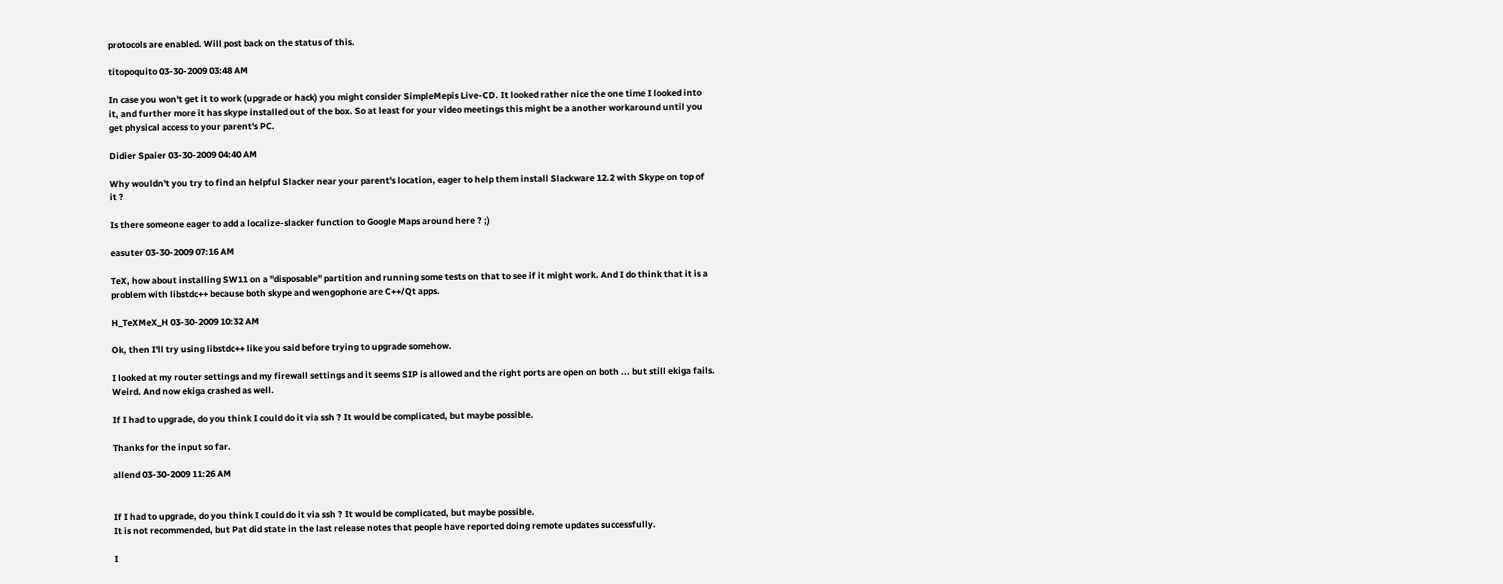protocols are enabled. Will post back on the status of this.

titopoquito 03-30-2009 03:48 AM

In case you won't get it to work (upgrade or hack) you might consider SimpleMepis Live-CD. It looked rather nice the one time I looked into it, and further more it has skype installed out of the box. So at least for your video meetings this might be a another workaround until you get physical access to your parent's PC.

Didier Spaier 03-30-2009 04:40 AM

Why wouldn't you try to find an helpful Slacker near your parent's location, eager to help them install Slackware 12.2 with Skype on top of it ?

Is there someone eager to add a localize-slacker function to Google Maps around here ? ;)

easuter 03-30-2009 07:16 AM

TeX, how about installing SW11 on a "disposable" partition and running some tests on that to see if it might work. And I do think that it is a problem with libstdc++ because both skype and wengophone are C++/Qt apps.

H_TeXMeX_H 03-30-2009 10:32 AM

Ok, then I'll try using libstdc++ like you said before trying to upgrade somehow.

I looked at my router settings and my firewall settings and it seems SIP is allowed and the right ports are open on both ... but still ekiga fails. Weird. And now ekiga crashed as well.

If I had to upgrade, do you think I could do it via ssh ? It would be complicated, but maybe possible.

Thanks for the input so far.

allend 03-30-2009 11:26 AM


If I had to upgrade, do you think I could do it via ssh ? It would be complicated, but maybe possible.
It is not recommended, but Pat did state in the last release notes that people have reported doing remote updates successfully.

I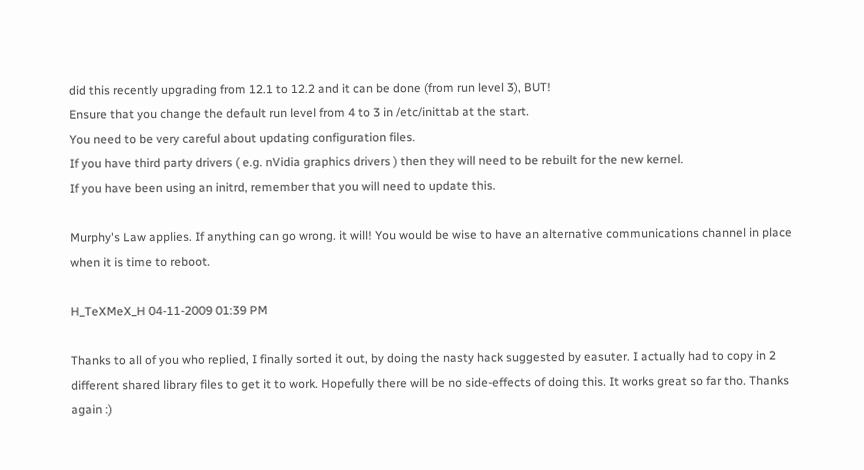did this recently upgrading from 12.1 to 12.2 and it can be done (from run level 3), BUT!
Ensure that you change the default run level from 4 to 3 in /etc/inittab at the start.
You need to be very careful about updating configuration files.
If you have third party drivers ( e.g. nVidia graphics drivers ) then they will need to be rebuilt for the new kernel.
If you have been using an initrd, remember that you will need to update this.

Murphy's Law applies. If anything can go wrong. it will! You would be wise to have an alternative communications channel in place when it is time to reboot.

H_TeXMeX_H 04-11-2009 01:39 PM

Thanks to all of you who replied, I finally sorted it out, by doing the nasty hack suggested by easuter. I actually had to copy in 2 different shared library files to get it to work. Hopefully there will be no side-effects of doing this. It works great so far tho. Thanks again :)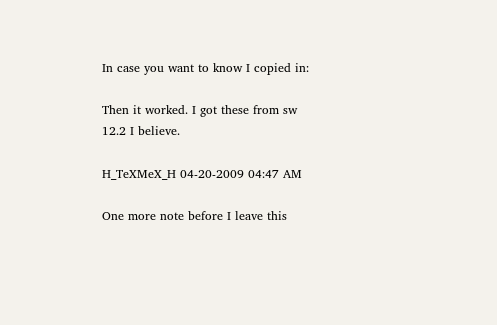In case you want to know I copied in:

Then it worked. I got these from sw 12.2 I believe.

H_TeXMeX_H 04-20-2009 04:47 AM

One more note before I leave this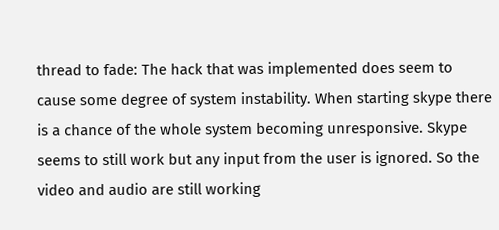thread to fade: The hack that was implemented does seem to cause some degree of system instability. When starting skype there is a chance of the whole system becoming unresponsive. Skype seems to still work but any input from the user is ignored. So the video and audio are still working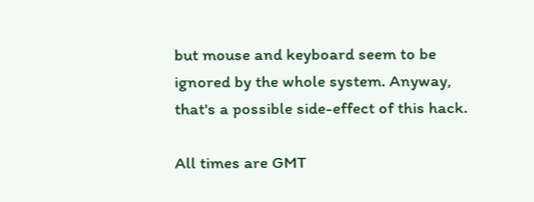but mouse and keyboard seem to be ignored by the whole system. Anyway, that's a possible side-effect of this hack.

All times are GMT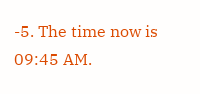-5. The time now is 09:45 AM.